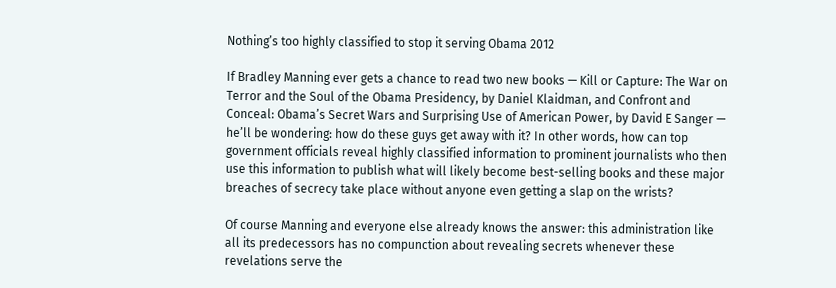Nothing’s too highly classified to stop it serving Obama 2012

If Bradley Manning ever gets a chance to read two new books — Kill or Capture: The War on Terror and the Soul of the Obama Presidency, by Daniel Klaidman, and Confront and Conceal: Obama’s Secret Wars and Surprising Use of American Power, by David E Sanger — he’ll be wondering: how do these guys get away with it? In other words, how can top government officials reveal highly classified information to prominent journalists who then use this information to publish what will likely become best-selling books and these major breaches of secrecy take place without anyone even getting a slap on the wrists?

Of course Manning and everyone else already knows the answer: this administration like all its predecessors has no compunction about revealing secrets whenever these revelations serve the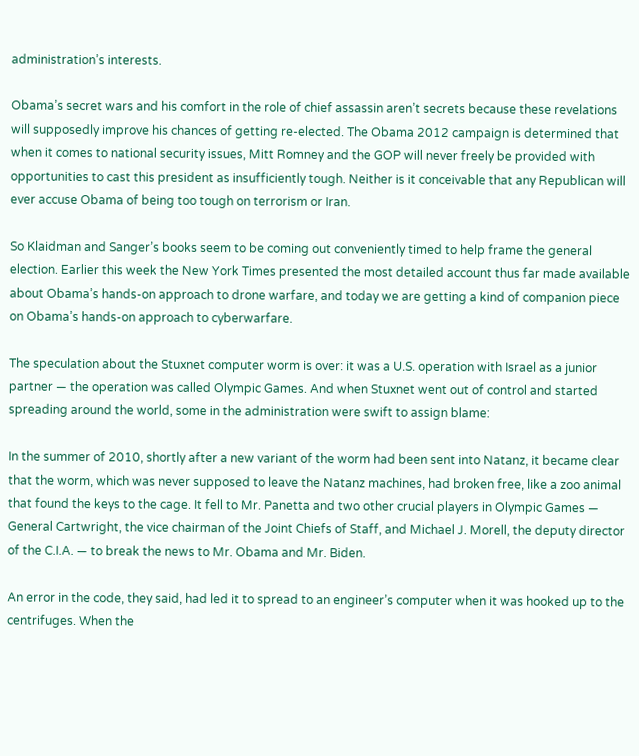administration’s interests.

Obama’s secret wars and his comfort in the role of chief assassin aren’t secrets because these revelations will supposedly improve his chances of getting re-elected. The Obama 2012 campaign is determined that when it comes to national security issues, Mitt Romney and the GOP will never freely be provided with opportunities to cast this president as insufficiently tough. Neither is it conceivable that any Republican will ever accuse Obama of being too tough on terrorism or Iran.

So Klaidman and Sanger’s books seem to be coming out conveniently timed to help frame the general election. Earlier this week the New York Times presented the most detailed account thus far made available about Obama’s hands-on approach to drone warfare, and today we are getting a kind of companion piece on Obama’s hands-on approach to cyberwarfare.

The speculation about the Stuxnet computer worm is over: it was a U.S. operation with Israel as a junior partner — the operation was called Olympic Games. And when Stuxnet went out of control and started spreading around the world, some in the administration were swift to assign blame:

In the summer of 2010, shortly after a new variant of the worm had been sent into Natanz, it became clear that the worm, which was never supposed to leave the Natanz machines, had broken free, like a zoo animal that found the keys to the cage. It fell to Mr. Panetta and two other crucial players in Olympic Games — General Cartwright, the vice chairman of the Joint Chiefs of Staff, and Michael J. Morell, the deputy director of the C.I.A. — to break the news to Mr. Obama and Mr. Biden.

An error in the code, they said, had led it to spread to an engineer’s computer when it was hooked up to the centrifuges. When the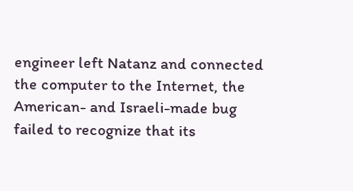engineer left Natanz and connected the computer to the Internet, the American- and Israeli-made bug failed to recognize that its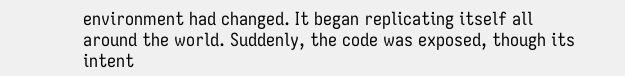environment had changed. It began replicating itself all around the world. Suddenly, the code was exposed, though its intent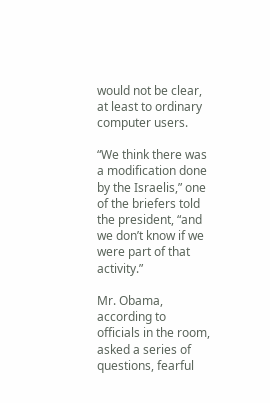would not be clear, at least to ordinary computer users.

“We think there was a modification done by the Israelis,” one of the briefers told the president, “and we don’t know if we were part of that activity.”

Mr. Obama, according to officials in the room, asked a series of questions, fearful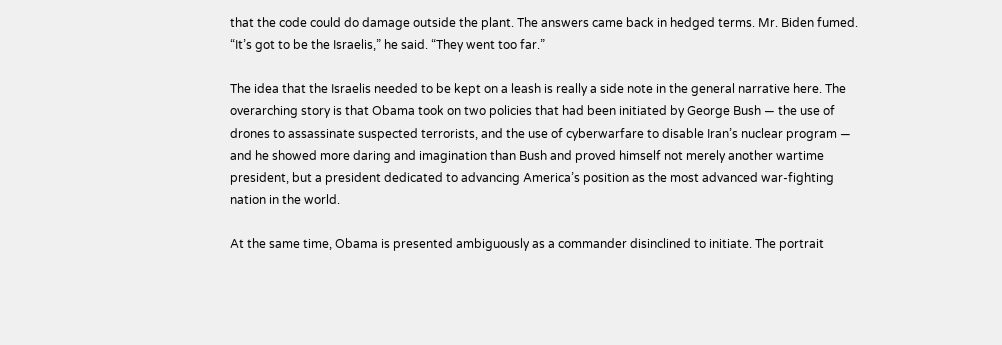that the code could do damage outside the plant. The answers came back in hedged terms. Mr. Biden fumed. “It’s got to be the Israelis,” he said. “They went too far.”

The idea that the Israelis needed to be kept on a leash is really a side note in the general narrative here. The overarching story is that Obama took on two policies that had been initiated by George Bush — the use of drones to assassinate suspected terrorists, and the use of cyberwarfare to disable Iran’s nuclear program — and he showed more daring and imagination than Bush and proved himself not merely another wartime president, but a president dedicated to advancing America’s position as the most advanced war-fighting nation in the world.

At the same time, Obama is presented ambiguously as a commander disinclined to initiate. The portrait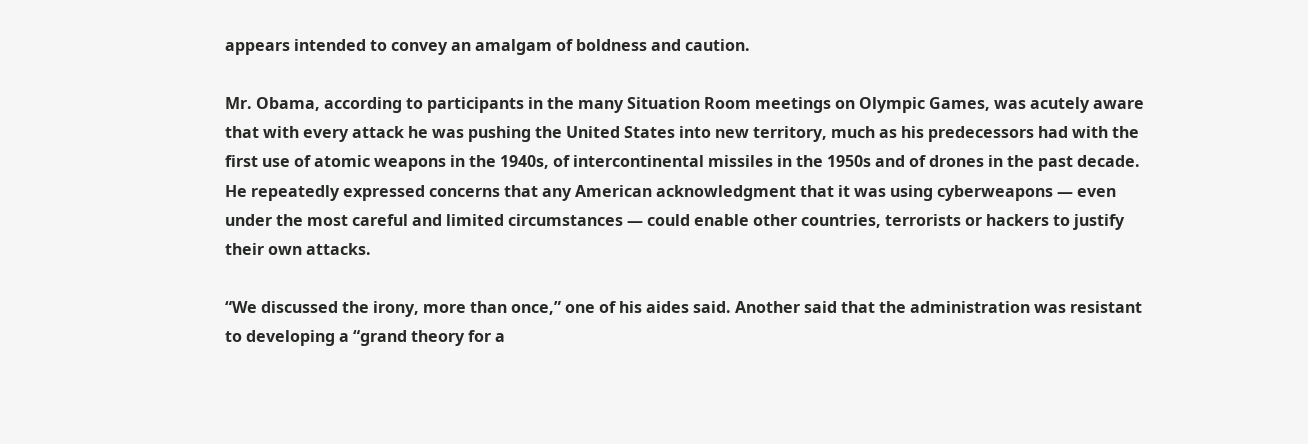appears intended to convey an amalgam of boldness and caution.

Mr. Obama, according to participants in the many Situation Room meetings on Olympic Games, was acutely aware that with every attack he was pushing the United States into new territory, much as his predecessors had with the first use of atomic weapons in the 1940s, of intercontinental missiles in the 1950s and of drones in the past decade. He repeatedly expressed concerns that any American acknowledgment that it was using cyberweapons — even under the most careful and limited circumstances — could enable other countries, terrorists or hackers to justify their own attacks.

“We discussed the irony, more than once,” one of his aides said. Another said that the administration was resistant to developing a “grand theory for a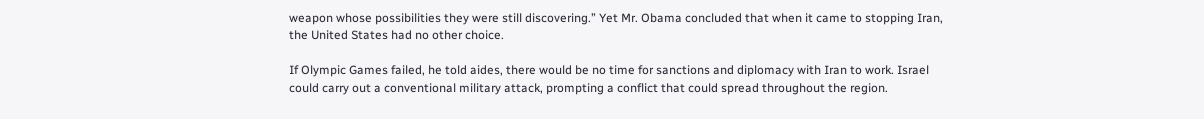weapon whose possibilities they were still discovering.” Yet Mr. Obama concluded that when it came to stopping Iran, the United States had no other choice.

If Olympic Games failed, he told aides, there would be no time for sanctions and diplomacy with Iran to work. Israel could carry out a conventional military attack, prompting a conflict that could spread throughout the region.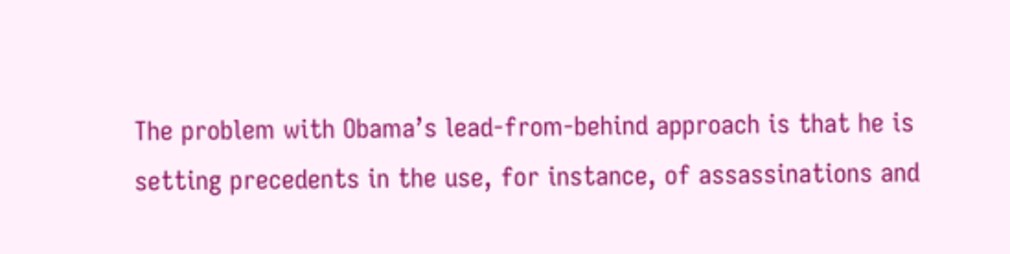The problem with Obama’s lead-from-behind approach is that he is setting precedents in the use, for instance, of assassinations and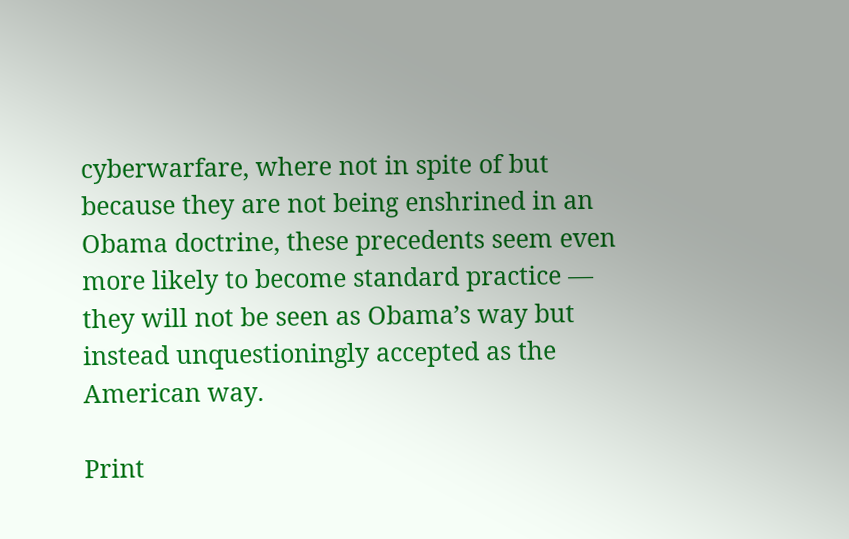cyberwarfare, where not in spite of but because they are not being enshrined in an Obama doctrine, these precedents seem even more likely to become standard practice — they will not be seen as Obama’s way but instead unquestioningly accepted as the American way.

Print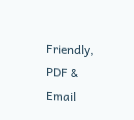Friendly, PDF & Email